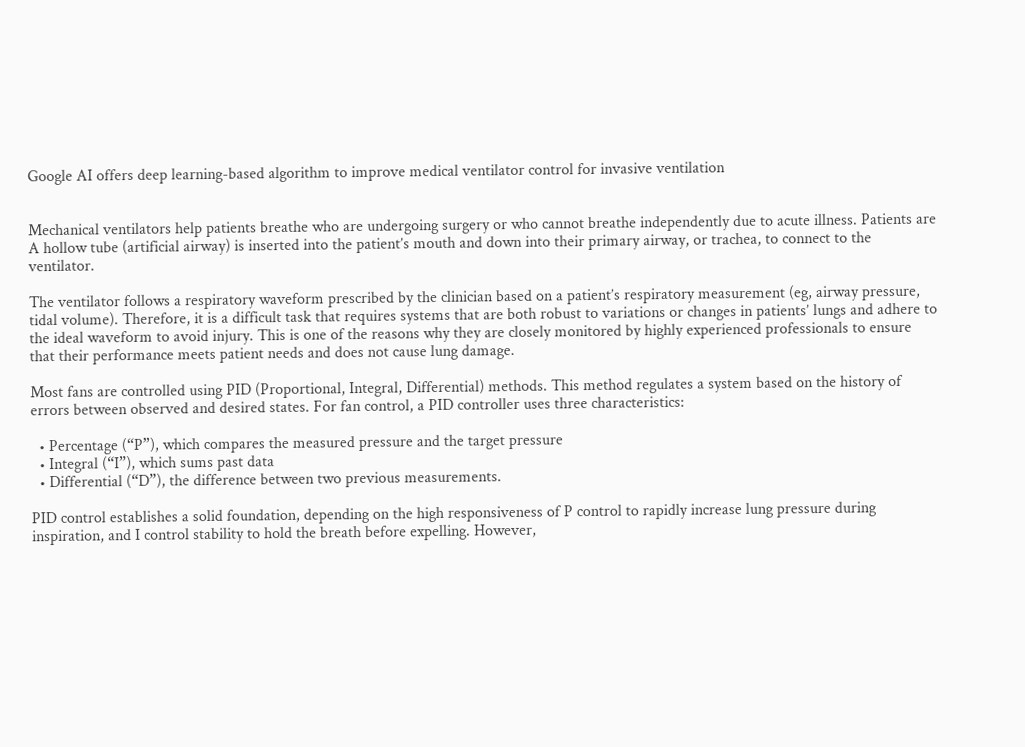Google AI offers deep learning-based algorithm to improve medical ventilator control for invasive ventilation


Mechanical ventilators help patients breathe who are undergoing surgery or who cannot breathe independently due to acute illness. Patients are A hollow tube (artificial airway) is inserted into the patient’s mouth and down into their primary airway, or trachea, to connect to the ventilator.

The ventilator follows a respiratory waveform prescribed by the clinician based on a patient’s respiratory measurement (eg, airway pressure, tidal volume). Therefore, it is a difficult task that requires systems that are both robust to variations or changes in patients’ lungs and adhere to the ideal waveform to avoid injury. This is one of the reasons why they are closely monitored by highly experienced professionals to ensure that their performance meets patient needs and does not cause lung damage.

Most fans are controlled using PID (Proportional, Integral, Differential) methods. This method regulates a system based on the history of errors between observed and desired states. For fan control, a PID controller uses three characteristics:

  • Percentage (“P”), which compares the measured pressure and the target pressure
  • Integral (“I”), which sums past data
  • Differential (“D”), the difference between two previous measurements.

PID control establishes a solid foundation, depending on the high responsiveness of P control to rapidly increase lung pressure during inspiration, and I control stability to hold the breath before expelling. However,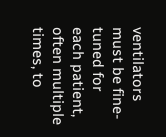ventilators must be fine-tuned for each patient, often multiple times, to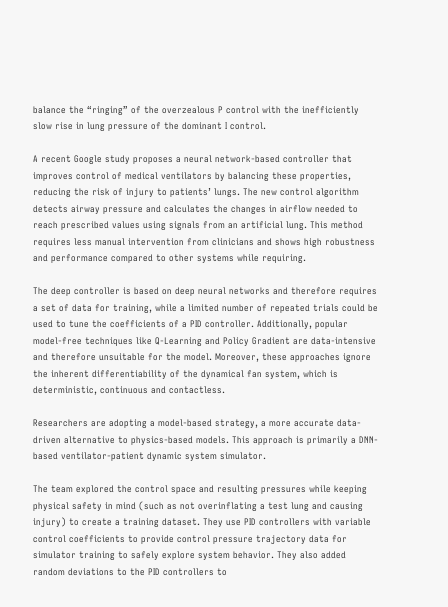balance the “ringing” of the overzealous P control with the inefficiently slow rise in lung pressure of the dominant I control.

A recent Google study proposes a neural network-based controller that improves control of medical ventilators by balancing these properties, reducing the risk of injury to patients’ lungs. The new control algorithm detects airway pressure and calculates the changes in airflow needed to reach prescribed values using signals from an artificial lung. This method requires less manual intervention from clinicians and shows high robustness and performance compared to other systems while requiring.

The deep controller is based on deep neural networks and therefore requires a set of data for training, while a limited number of repeated trials could be used to tune the coefficients of a PID controller. Additionally, popular model-free techniques like Q-Learning and Policy Gradient are data-intensive and therefore unsuitable for the model. Moreover, these approaches ignore the inherent differentiability of the dynamical fan system, which is deterministic, continuous and contactless.

Researchers are adopting a model-based strategy, a more accurate data-driven alternative to physics-based models. This approach is primarily a DNN-based ventilator-patient dynamic system simulator.

The team explored the control space and resulting pressures while keeping physical safety in mind (such as not overinflating a test lung and causing injury) to create a training dataset. They use PID controllers with variable control coefficients to provide control pressure trajectory data for simulator training to safely explore system behavior. They also added random deviations to the PID controllers to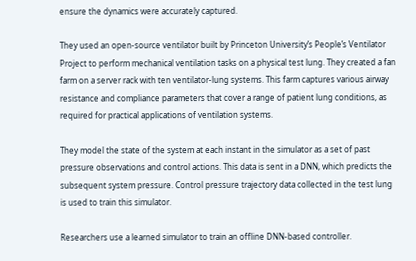ensure the dynamics were accurately captured.

They used an open-source ventilator built by Princeton University’s People’s Ventilator Project to perform mechanical ventilation tasks on a physical test lung. They created a fan farm on a server rack with ten ventilator-lung systems. This farm captures various airway resistance and compliance parameters that cover a range of patient lung conditions, as required for practical applications of ventilation systems.

They model the state of the system at each instant in the simulator as a set of past pressure observations and control actions. This data is sent in a DNN, which predicts the subsequent system pressure. Control pressure trajectory data collected in the test lung is used to train this simulator.

Researchers use a learned simulator to train an offline DNN-based controller.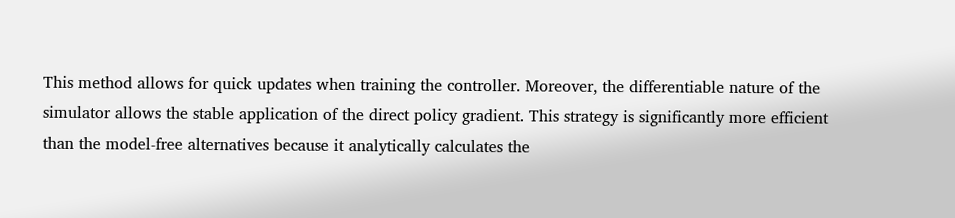This method allows for quick updates when training the controller. Moreover, the differentiable nature of the simulator allows the stable application of the direct policy gradient. This strategy is significantly more efficient than the model-free alternatives because it analytically calculates the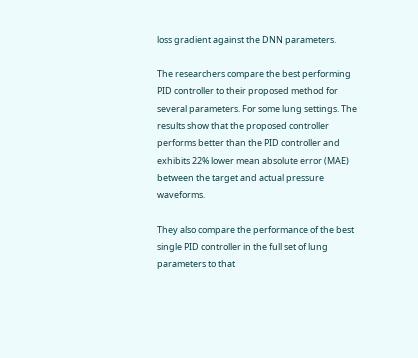loss gradient against the DNN parameters.

The researchers compare the best performing PID controller to their proposed method for several parameters. For some lung settings. The results show that the proposed controller performs better than the PID controller and exhibits 22% lower mean absolute error (MAE) between the target and actual pressure waveforms.

They also compare the performance of the best single PID controller in the full set of lung parameters to that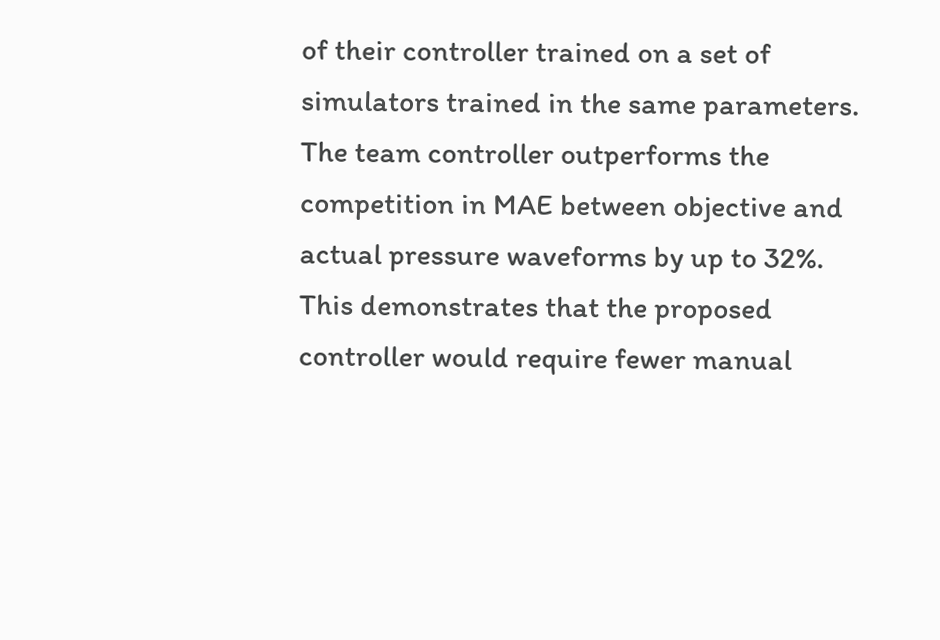of their controller trained on a set of simulators trained in the same parameters. The team controller outperforms the competition in MAE between objective and actual pressure waveforms by up to 32%. This demonstrates that the proposed controller would require fewer manual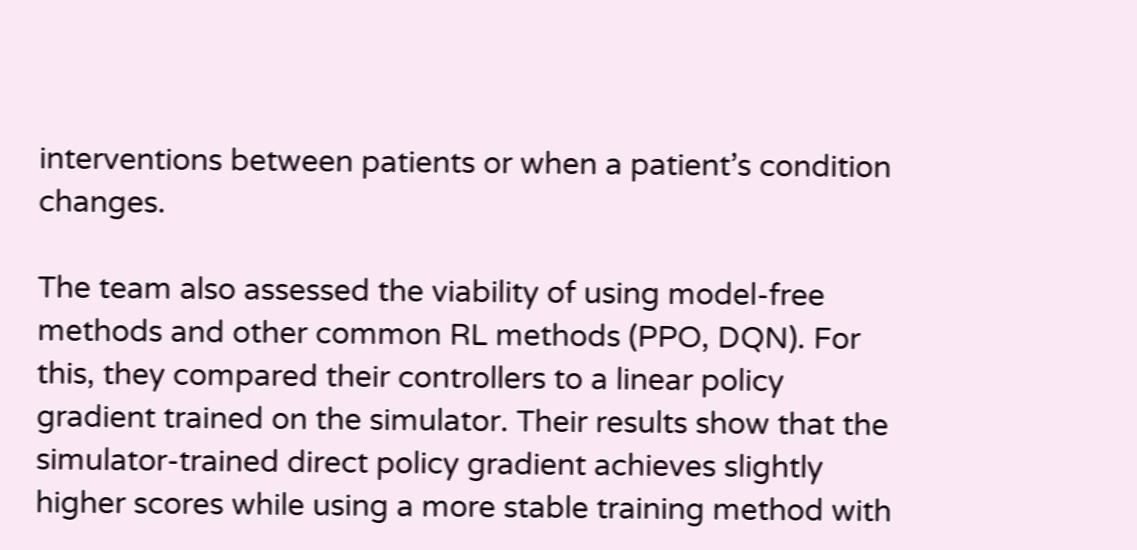interventions between patients or when a patient’s condition changes.

The team also assessed the viability of using model-free methods and other common RL methods (PPO, DQN). For this, they compared their controllers to a linear policy gradient trained on the simulator. Their results show that the simulator-trained direct policy gradient achieves slightly higher scores while using a more stable training method with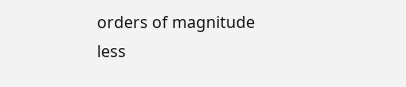orders of magnitude less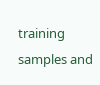training samples and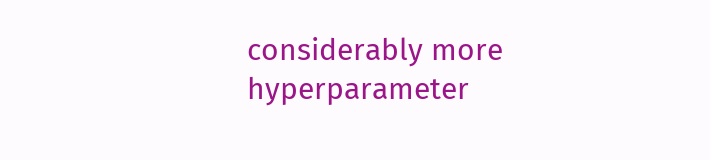considerably more hyperparameter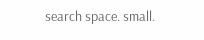search space. small.